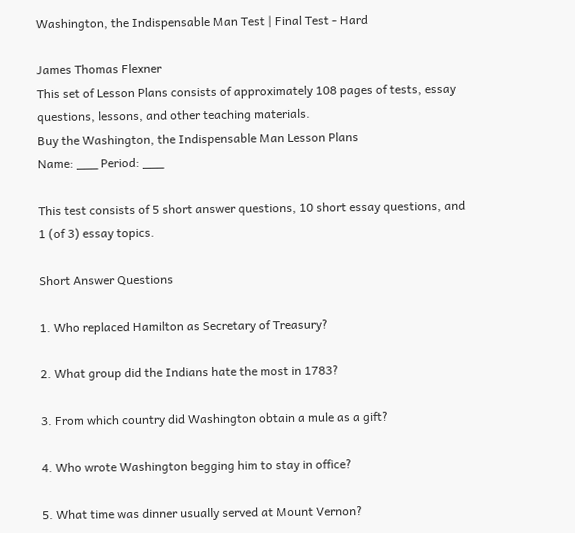Washington, the Indispensable Man Test | Final Test - Hard

James Thomas Flexner
This set of Lesson Plans consists of approximately 108 pages of tests, essay questions, lessons, and other teaching materials.
Buy the Washington, the Indispensable Man Lesson Plans
Name: ___ Period: ___

This test consists of 5 short answer questions, 10 short essay questions, and 1 (of 3) essay topics.

Short Answer Questions

1. Who replaced Hamilton as Secretary of Treasury?

2. What group did the Indians hate the most in 1783?

3. From which country did Washington obtain a mule as a gift?

4. Who wrote Washington begging him to stay in office?

5. What time was dinner usually served at Mount Vernon?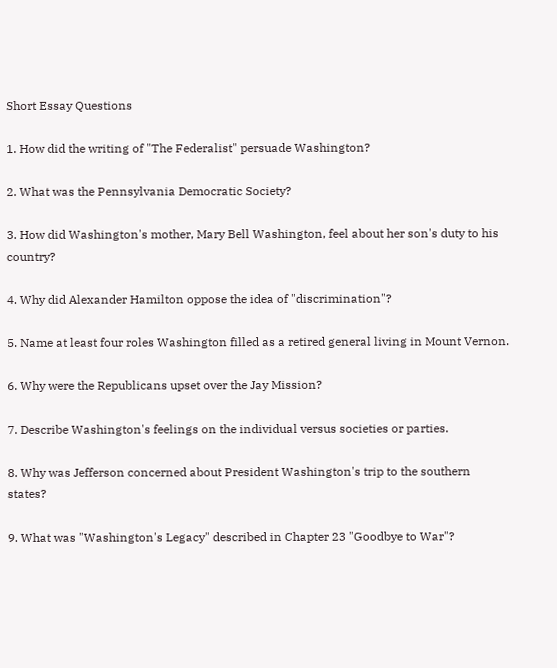Short Essay Questions

1. How did the writing of "The Federalist" persuade Washington?

2. What was the Pennsylvania Democratic Society?

3. How did Washington's mother, Mary Bell Washington, feel about her son's duty to his country?

4. Why did Alexander Hamilton oppose the idea of "discrimination"?

5. Name at least four roles Washington filled as a retired general living in Mount Vernon.

6. Why were the Republicans upset over the Jay Mission?

7. Describe Washington's feelings on the individual versus societies or parties.

8. Why was Jefferson concerned about President Washington's trip to the southern states?

9. What was "Washington's Legacy" described in Chapter 23 "Goodbye to War"?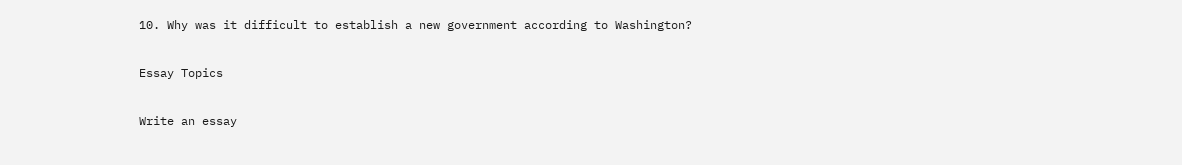10. Why was it difficult to establish a new government according to Washington?

Essay Topics

Write an essay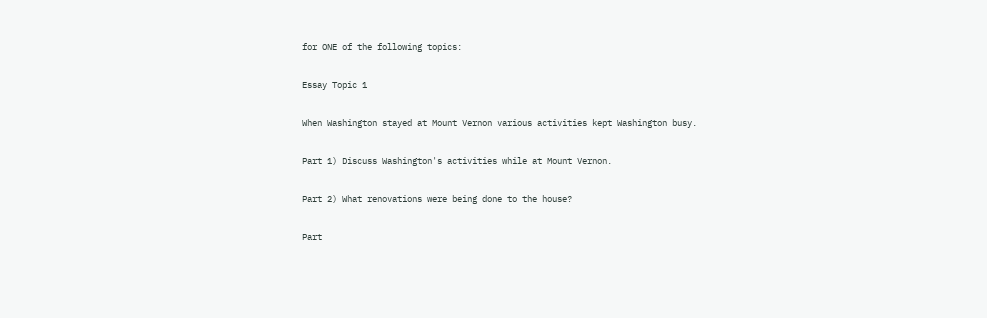for ONE of the following topics:

Essay Topic 1

When Washington stayed at Mount Vernon various activities kept Washington busy.

Part 1) Discuss Washington's activities while at Mount Vernon.

Part 2) What renovations were being done to the house?

Part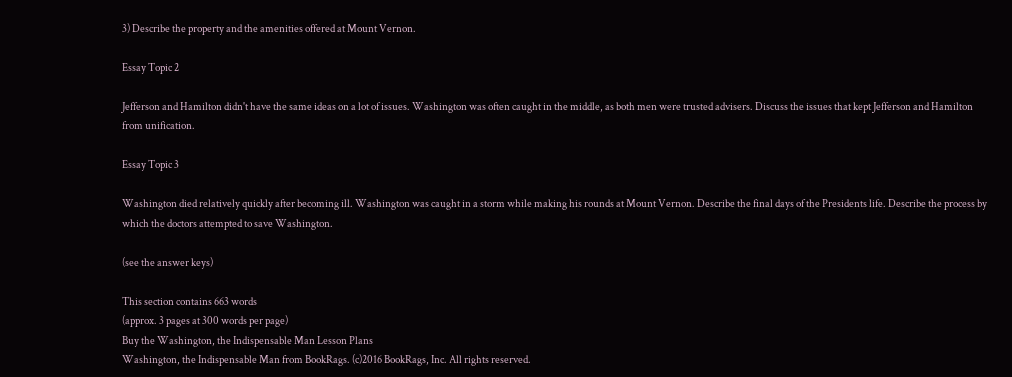3) Describe the property and the amenities offered at Mount Vernon.

Essay Topic 2

Jefferson and Hamilton didn't have the same ideas on a lot of issues. Washington was often caught in the middle, as both men were trusted advisers. Discuss the issues that kept Jefferson and Hamilton from unification.

Essay Topic 3

Washington died relatively quickly after becoming ill. Washington was caught in a storm while making his rounds at Mount Vernon. Describe the final days of the Presidents life. Describe the process by which the doctors attempted to save Washington.

(see the answer keys)

This section contains 663 words
(approx. 3 pages at 300 words per page)
Buy the Washington, the Indispensable Man Lesson Plans
Washington, the Indispensable Man from BookRags. (c)2016 BookRags, Inc. All rights reserved.